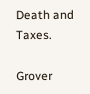Death and Taxes.

Grover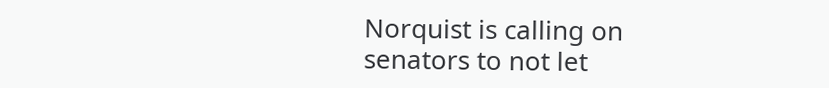Norquist is calling on senators to not let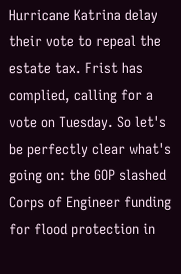Hurricane Katrina delay their vote to repeal the estate tax. Frist has complied, calling for a vote on Tuesday. So let's be perfectly clear what's going on: the GOP slashed Corps of Engineer funding for flood protection in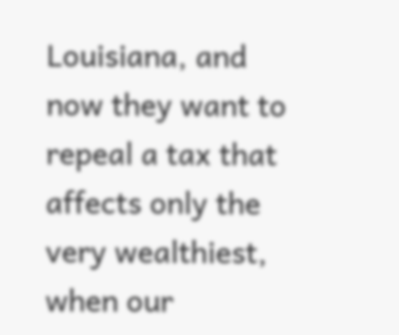Louisiana, and now they want to repeal a tax that affects only the very wealthiest, when our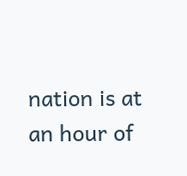nation is at an hour of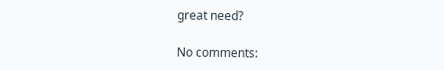great need?

No comments: